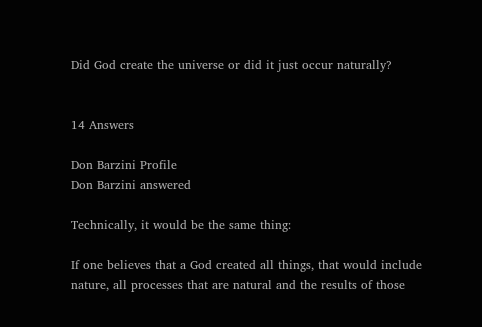Did God create the universe or did it just occur naturally?


14 Answers

Don Barzini Profile
Don Barzini answered

Technically, it would be the same thing:

If one believes that a God created all things, that would include nature, all processes that are natural and the results of those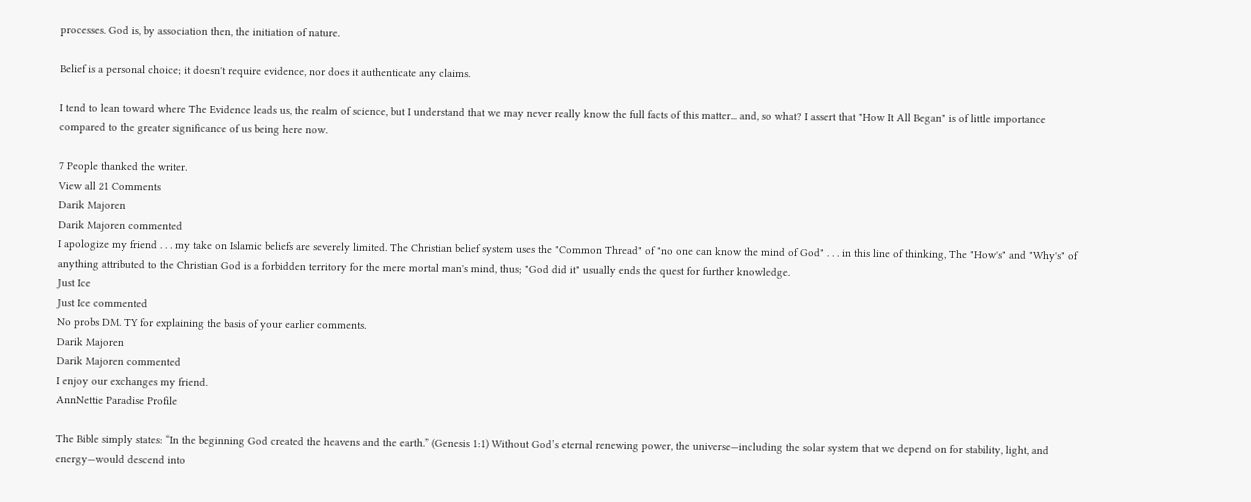processes. God is, by association then, the initiation of nature.

Belief is a personal choice; it doesn't require evidence, nor does it authenticate any claims.

I tend to lean toward where The Evidence leads us, the realm of science, but I understand that we may never really know the full facts of this matter... and, so what? I assert that "How It All Began" is of little importance compared to the greater significance of us being here now.

7 People thanked the writer.
View all 21 Comments
Darik Majoren
Darik Majoren commented
I apologize my friend . . . my take on Islamic beliefs are severely limited. The Christian belief system uses the "Common Thread" of "no one can know the mind of God" . . . in this line of thinking, The "How's" and "Why's" of anything attributed to the Christian God is a forbidden territory for the mere mortal man's mind, thus; "God did it" usually ends the quest for further knowledge.
Just Ice
Just Ice commented
No probs DM. TY for explaining the basis of your earlier comments.
Darik Majoren
Darik Majoren commented
I enjoy our exchanges my friend.
AnnNettie Paradise Profile

The Bible simply states: “In the beginning God created the heavens and the earth.” (Genesis 1:1) Without God’s eternal renewing power, the universe—including the solar system that we depend on for stability, light, and energy—would descend into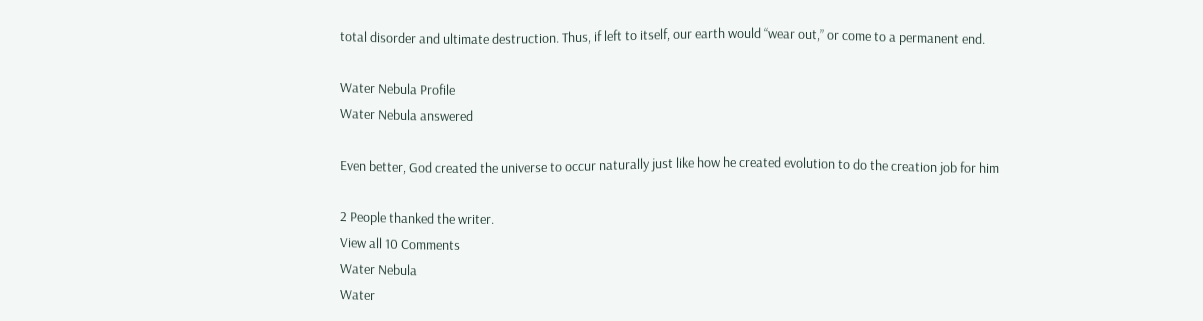total disorder and ultimate destruction. Thus, if left to itself, our earth would “wear out,” or come to a permanent end.

Water Nebula Profile
Water Nebula answered

Even better, God created the universe to occur naturally just like how he created evolution to do the creation job for him

2 People thanked the writer.
View all 10 Comments
Water Nebula
Water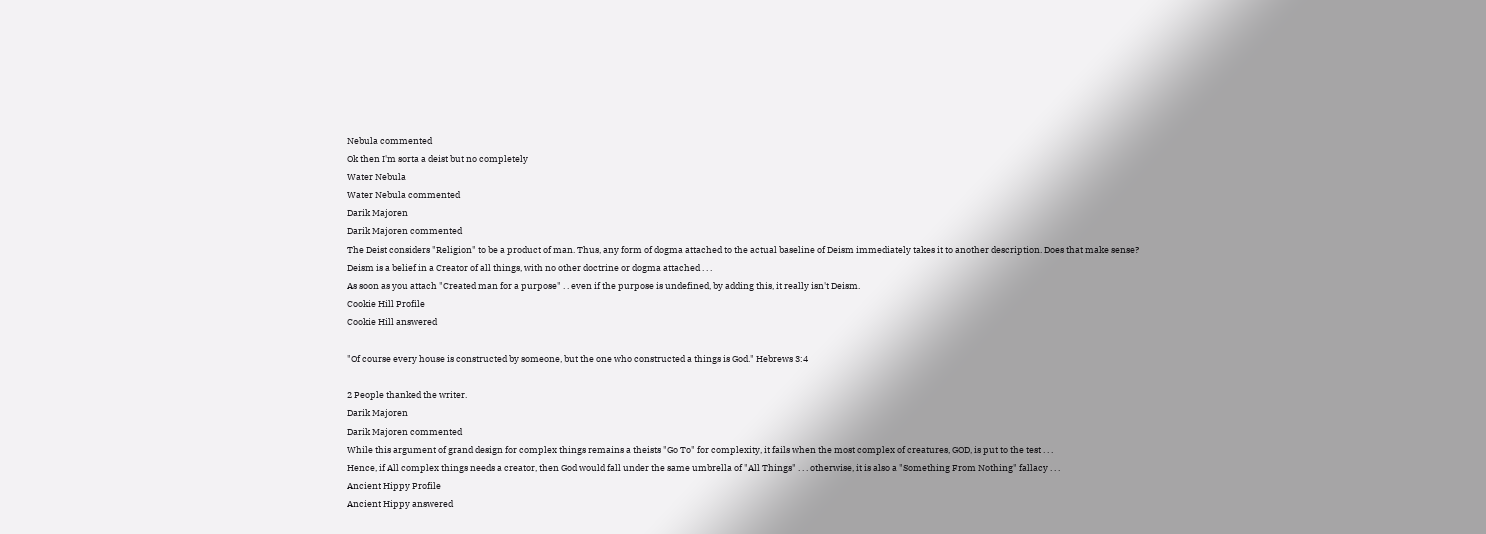Nebula commented
Ok then I'm sorta a deist but no completely
Water Nebula
Water Nebula commented
Darik Majoren
Darik Majoren commented
The Deist considers "Religion" to be a product of man. Thus, any form of dogma attached to the actual baseline of Deism immediately takes it to another description. Does that make sense?
Deism is a belief in a Creator of all things, with no other doctrine or dogma attached . . .
As soon as you attach "Created man for a purpose" . . even if the purpose is undefined, by adding this, it really isn't Deism.
Cookie Hill Profile
Cookie Hill answered

"Of course every house is constructed by someone, but the one who constructed a things is God." Hebrews 3:4

2 People thanked the writer.
Darik Majoren
Darik Majoren commented
While this argument of grand design for complex things remains a theists "Go To" for complexity, it fails when the most complex of creatures, GOD, is put to the test . . .
Hence, if All complex things needs a creator, then God would fall under the same umbrella of "All Things" . . . otherwise, it is also a "Something From Nothing" fallacy . . .
Ancient Hippy Profile
Ancient Hippy answered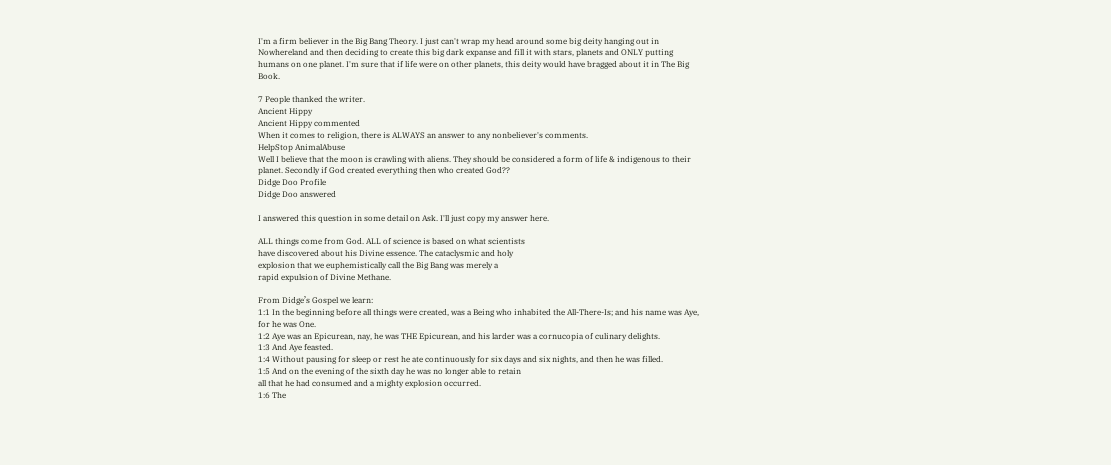I'm a firm believer in the Big Bang Theory. I just can't wrap my head around some big deity hanging out in Nowhereland and then deciding to create this big dark expanse and fill it with stars, planets and ONLY putting humans on one planet. I'm sure that if life were on other planets, this deity would have bragged about it in The Big Book.

7 People thanked the writer.
Ancient Hippy
Ancient Hippy commented
When it comes to religion, there is ALWAYS an answer to any nonbeliever's comments.
HelpStop AnimalAbuse
Well I believe that the moon is crawling with aliens. They should be considered a form of life & indigenous to their planet. Secondly if God created everything then who created God??
Didge Doo Profile
Didge Doo answered

I answered this question in some detail on Ask. I'll just copy my answer here.

ALL things come from God. ALL of science is based on what scientists
have discovered about his Divine essence. The cataclysmic and holy
explosion that we euphemistically call the Big Bang was merely a
rapid expulsion of Divine Methane.

From Didge’s Gospel we learn:
1:1 In the beginning before all things were created, was a Being who inhabited the All-There-Is; and his name was Aye, for he was One.
1:2 Aye was an Epicurean, nay, he was THE Epicurean, and his larder was a cornucopia of culinary delights.
1:3 And Aye feasted.
1:4 Without pausing for sleep or rest he ate continuously for six days and six nights, and then he was filled.
1:5 And on the evening of the sixth day he was no longer able to retain
all that he had consumed and a mighty explosion occurred.
1:6 The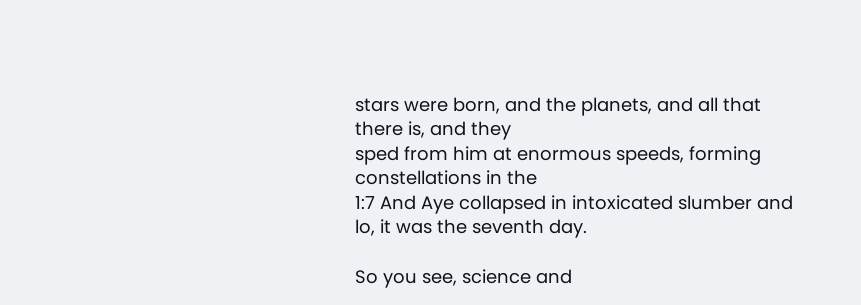stars were born, and the planets, and all that there is, and they
sped from him at enormous speeds, forming constellations in the
1:7 And Aye collapsed in intoxicated slumber and lo, it was the seventh day.

So you see, science and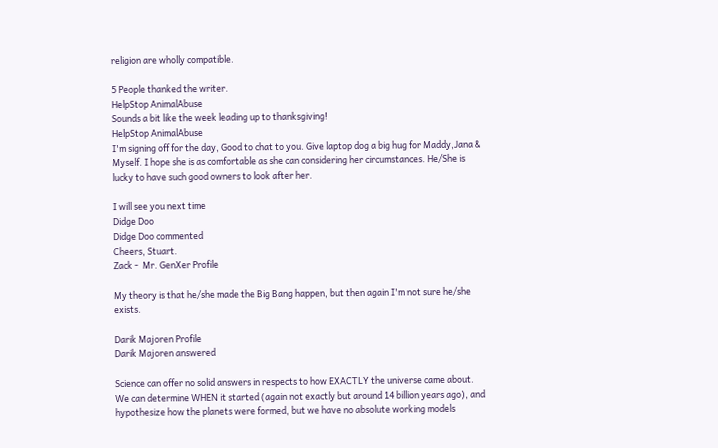religion are wholly compatible.

5 People thanked the writer.
HelpStop AnimalAbuse
Sounds a bit like the week leading up to thanksgiving!
HelpStop AnimalAbuse
I'm signing off for the day, Good to chat to you. Give laptop dog a big hug for Maddy,Jana & Myself. I hope she is as comfortable as she can considering her circumstances. He/She is lucky to have such good owners to look after her.

I will see you next time
Didge Doo
Didge Doo commented
Cheers, Stuart.
Zack -  Mr. GenXer Profile

My theory is that he/she made the Big Bang happen, but then again I'm not sure he/she exists.

Darik Majoren Profile
Darik Majoren answered

Science can offer no solid answers in respects to how EXACTLY the universe came about. We can determine WHEN it started (again not exactly but around 14 billion years ago), and hypothesize how the planets were formed, but we have no absolute working models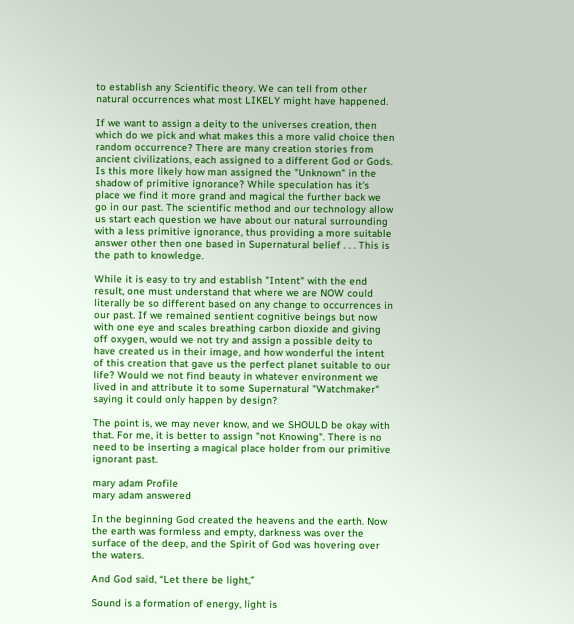to establish any Scientific theory. We can tell from other natural occurrences what most LIKELY might have happened.

If we want to assign a deity to the universes creation, then which do we pick and what makes this a more valid choice then random occurrence? There are many creation stories from ancient civilizations, each assigned to a different God or Gods. Is this more likely how man assigned the "Unknown" in the shadow of primitive ignorance? While speculation has it's place we find it more grand and magical the further back we go in our past. The scientific method and our technology allow us start each question we have about our natural surrounding with a less primitive ignorance, thus providing a more suitable answer other then one based in Supernatural belief . . . This is the path to knowledge.

While it is easy to try and establish "Intent" with the end result, one must understand that where we are NOW could literally be so different based on any change to occurrences in our past. If we remained sentient cognitive beings but now with one eye and scales breathing carbon dioxide and giving off oxygen, would we not try and assign a possible deity to have created us in their image, and how wonderful the intent of this creation that gave us the perfect planet suitable to our life? Would we not find beauty in whatever environment we lived in and attribute it to some Supernatural "Watchmaker" saying it could only happen by design?

The point is, we may never know, and we SHOULD be okay with that. For me, it is better to assign "not Knowing". There is no need to be inserting a magical place holder from our primitive ignorant past.

mary adam Profile
mary adam answered

In the beginning God created the heavens and the earth. Now the earth was formless and empty, darkness was over the surface of the deep, and the Spirit of God was hovering over the waters.

And God said, “Let there be light,”

Sound is a formation of energy, light is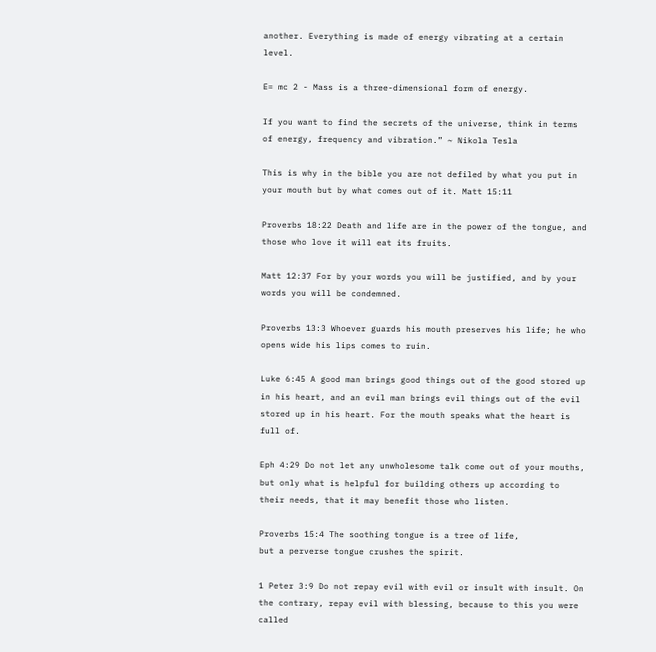another. Everything is made of energy vibrating at a certain level.

E= mc 2 - Mass is a three-dimensional form of energy.

If you want to find the secrets of the universe, think in terms of energy, frequency and vibration.” ~ Nikola Tesla

This is why in the bible you are not defiled by what you put in your mouth but by what comes out of it. Matt 15:11

Proverbs 18:22 Death and life are in the power of the tongue, and those who love it will eat its fruits.

Matt 12:37 For by your words you will be justified, and by your words you will be condemned.

Proverbs 13:3 Whoever guards his mouth preserves his life; he who opens wide his lips comes to ruin.

Luke 6:45 A good man brings good things out of the good stored up in his heart, and an evil man brings evil things out of the evil stored up in his heart. For the mouth speaks what the heart is full of.

Eph 4:29 Do not let any unwholesome talk come out of your mouths, but only what is helpful for building others up according to their needs, that it may benefit those who listen.

Proverbs 15:4 The soothing tongue is a tree of life,
but a perverse tongue crushes the spirit.

1 Peter 3:9 Do not repay evil with evil or insult with insult. On the contrary, repay evil with blessing, because to this you were called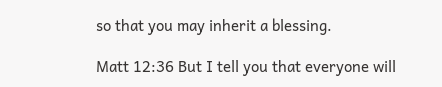so that you may inherit a blessing.

Matt 12:36 But I tell you that everyone will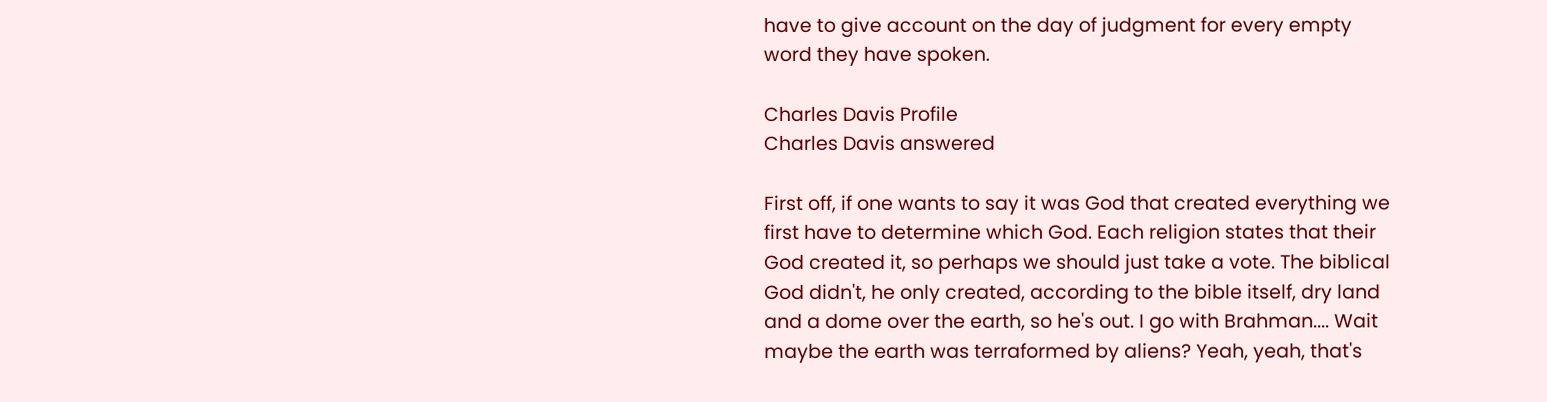have to give account on the day of judgment for every empty word they have spoken.

Charles Davis Profile
Charles Davis answered

First off, if one wants to say it was God that created everything we first have to determine which God. Each religion states that their God created it, so perhaps we should just take a vote. The biblical God didn't, he only created, according to the bible itself, dry land and a dome over the earth, so he's out. I go with Brahman.... Wait maybe the earth was terraformed by aliens? Yeah, yeah, that's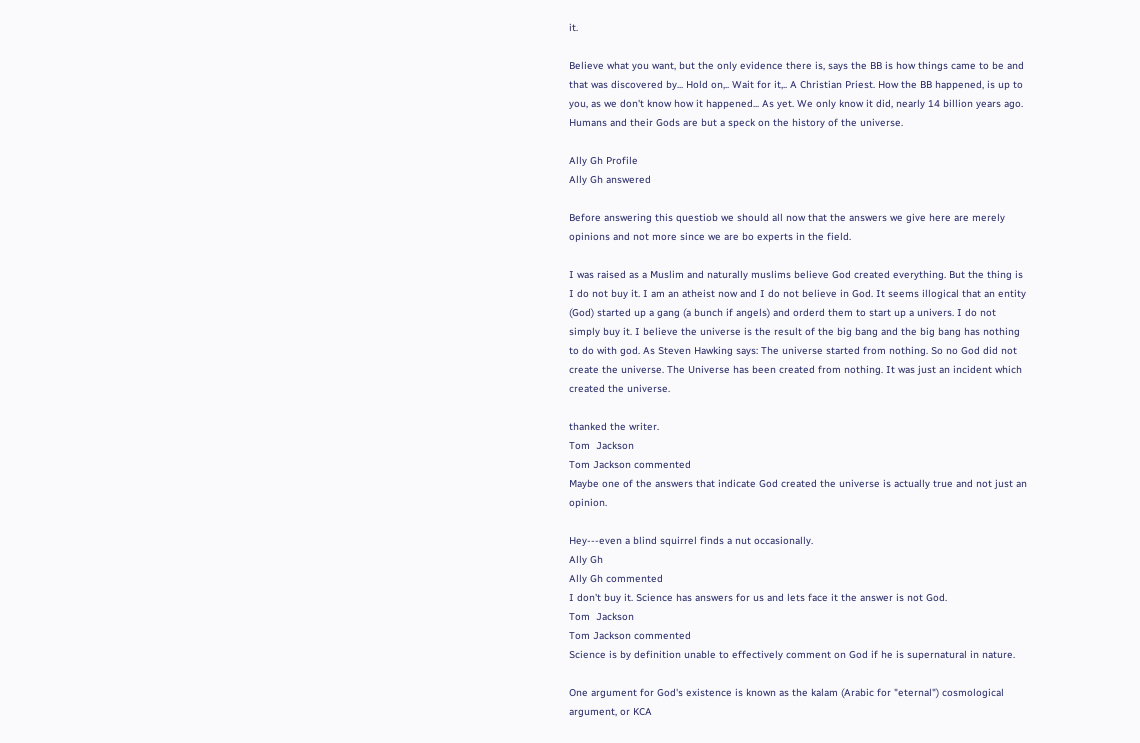it.

Believe what you want, but the only evidence there is, says the BB is how things came to be and that was discovered by... Hold on,.. Wait for it,.. A Christian Priest. How the BB happened, is up to you, as we don't know how it happened... As yet. We only know it did, nearly 14 billion years ago. Humans and their Gods are but a speck on the history of the universe.

Ally Gh Profile
Ally Gh answered

Before answering this questiob we should all now that the answers we give here are merely opinions and not more since we are bo experts in the field.

I was raised as a Muslim and naturally muslims believe God created everything. But the thing is I do not buy it. I am an atheist now and I do not believe in God. It seems illogical that an entity (God) started up a gang (a bunch if angels) and orderd them to start up a univers. I do not simply buy it. I believe the universe is the result of the big bang and the big bang has nothing to do with god. As Steven Hawking says: The universe started from nothing. So no God did not create the universe. The Universe has been created from nothing. It was just an incident which created the universe.

thanked the writer.
Tom  Jackson
Tom Jackson commented
Maybe one of the answers that indicate God created the universe is actually true and not just an opinion.

Hey---even a blind squirrel finds a nut occasionally.
Ally Gh
Ally Gh commented
I don't buy it. Science has answers for us and lets face it the answer is not God.
Tom  Jackson
Tom Jackson commented
Science is by definition unable to effectively comment on God if he is supernatural in nature.

One argument for God's existence is known as the kalam (Arabic for "eternal") cosmological argument, or KCA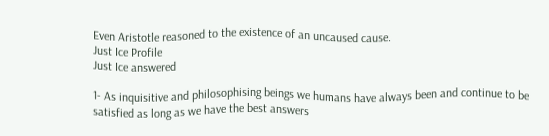Even Aristotle reasoned to the existence of an uncaused cause.
Just Ice Profile
Just Ice answered

1- As inquisitive and philosophising beings we humans have always been and continue to be satisfied as long as we have the best answers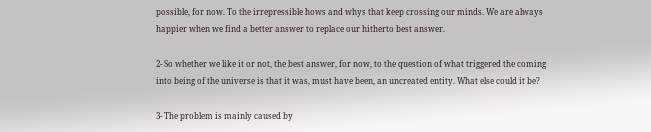possible, for now. To the irrepressible hows and whys that keep crossing our minds. We are always happier when we find a better answer to replace our hitherto best answer.

2- So whether we like it or not, the best answer, for now, to the question of what triggered the coming into being of the universe is that it was, must have been, an uncreated entity. What else could it be?

3- The problem is mainly caused by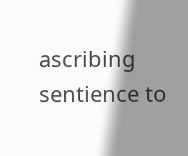ascribing sentience to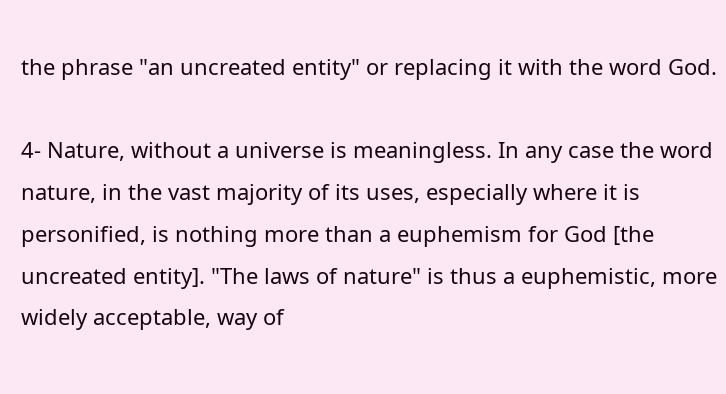the phrase "an uncreated entity" or replacing it with the word God.

4- Nature, without a universe is meaningless. In any case the word nature, in the vast majority of its uses, especially where it is personified, is nothing more than a euphemism for God [the uncreated entity]. "The laws of nature" is thus a euphemistic, more widely acceptable, way of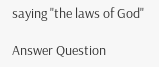saying "the laws of God"

Answer Question